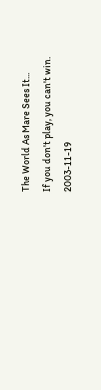The World As Mare Sees It...
If you don't play, you can't win. 2003-11-19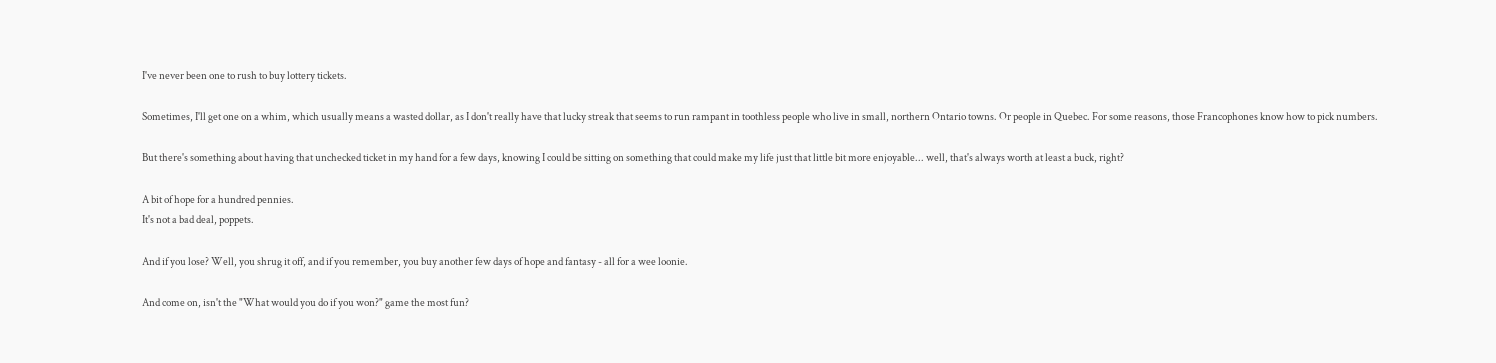I've never been one to rush to buy lottery tickets.

Sometimes, I'll get one on a whim, which usually means a wasted dollar, as I don't really have that lucky streak that seems to run rampant in toothless people who live in small, northern Ontario towns. Or people in Quebec. For some reasons, those Francophones know how to pick numbers.

But there's something about having that unchecked ticket in my hand for a few days, knowing I could be sitting on something that could make my life just that little bit more enjoyable... well, that's always worth at least a buck, right?

A bit of hope for a hundred pennies.
It's not a bad deal, poppets.

And if you lose? Well, you shrug it off, and if you remember, you buy another few days of hope and fantasy - all for a wee loonie.

And come on, isn't the "What would you do if you won?" game the most fun?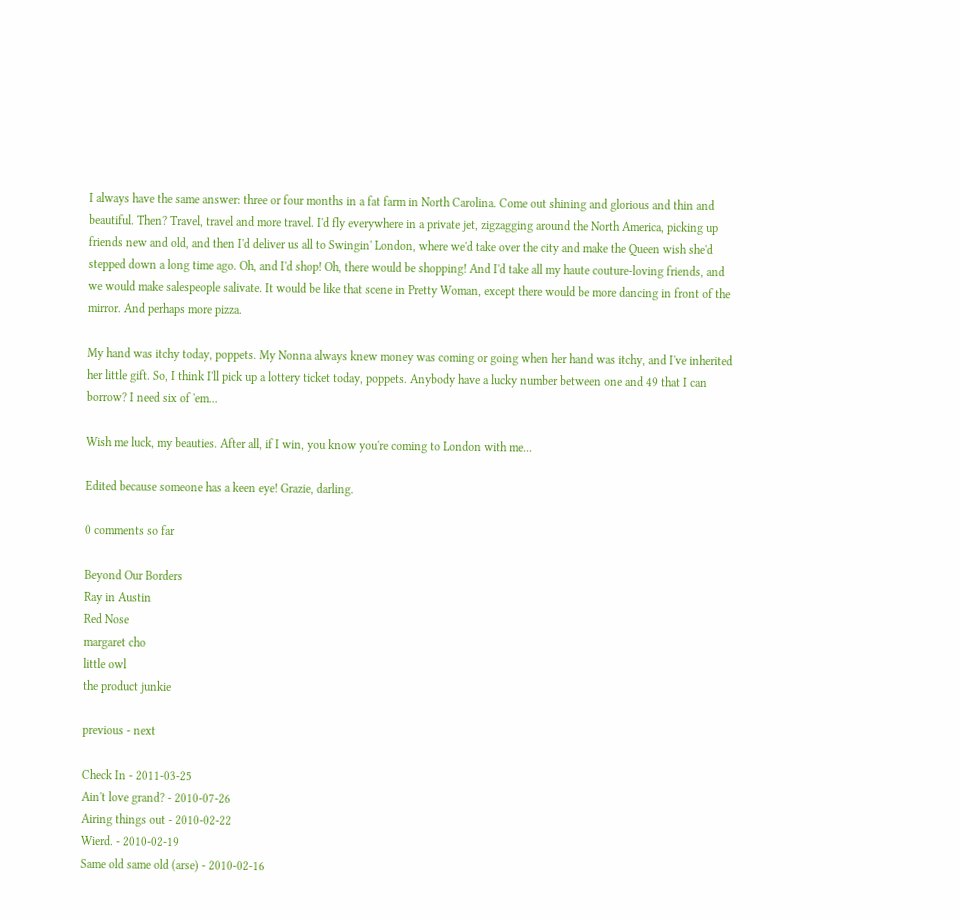I always have the same answer: three or four months in a fat farm in North Carolina. Come out shining and glorious and thin and beautiful. Then? Travel, travel and more travel. I'd fly everywhere in a private jet, zigzagging around the North America, picking up friends new and old, and then I'd deliver us all to Swingin' London, where we'd take over the city and make the Queen wish she'd stepped down a long time ago. Oh, and I'd shop! Oh, there would be shopping! And I'd take all my haute couture-loving friends, and we would make salespeople salivate. It would be like that scene in Pretty Woman, except there would be more dancing in front of the mirror. And perhaps more pizza.

My hand was itchy today, poppets. My Nonna always knew money was coming or going when her hand was itchy, and I've inherited her little gift. So, I think I'll pick up a lottery ticket today, poppets. Anybody have a lucky number between one and 49 that I can borrow? I need six of 'em...

Wish me luck, my beauties. After all, if I win, you know you're coming to London with me...

Edited because someone has a keen eye! Grazie, darling.

0 comments so far

Beyond Our Borders
Ray in Austin
Red Nose
margaret cho
little owl
the product junkie

previous - next

Check In - 2011-03-25
Ain't love grand? - 2010-07-26
Airing things out - 2010-02-22
Wierd. - 2010-02-19
Same old same old (arse) - 2010-02-16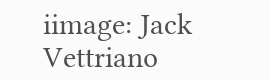iimage: Jack Vettriano